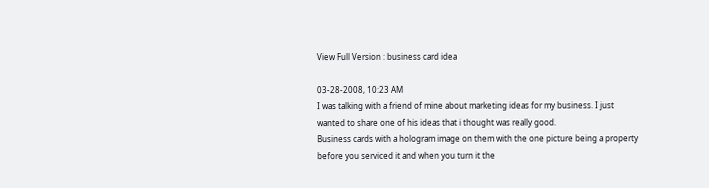View Full Version : business card idea

03-28-2008, 10:23 AM
I was talking with a friend of mine about marketing ideas for my business. I just wanted to share one of his ideas that i thought was really good.
Business cards with a hologram image on them with the one picture being a property before you serviced it and when you turn it the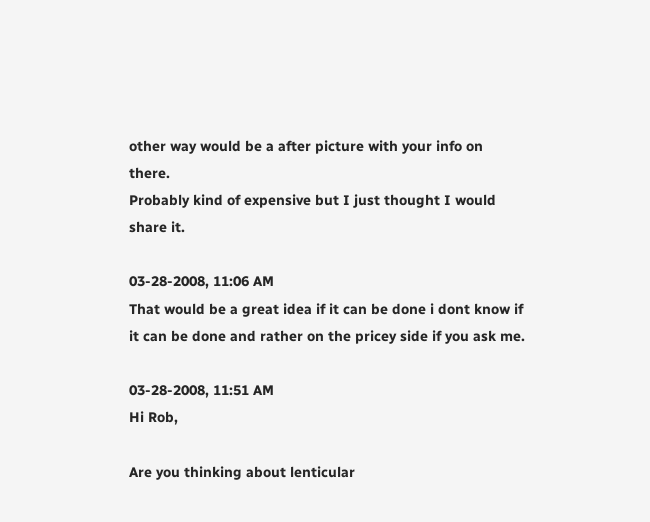other way would be a after picture with your info on there.
Probably kind of expensive but I just thought I would share it.

03-28-2008, 11:06 AM
That would be a great idea if it can be done i dont know if it can be done and rather on the pricey side if you ask me.

03-28-2008, 11:51 AM
Hi Rob,

Are you thinking about lenticular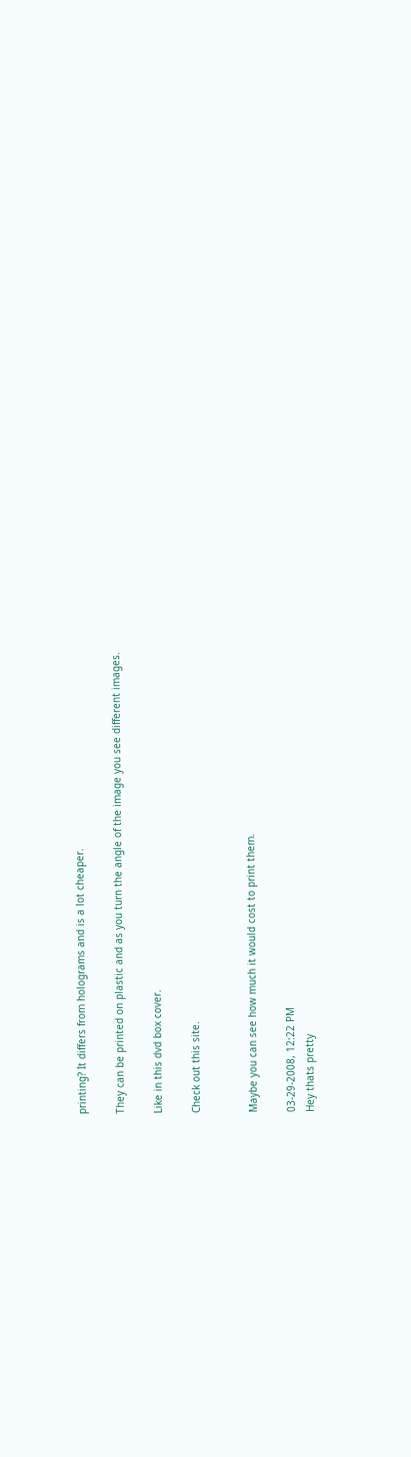printing? It differs from holograms and is a lot cheaper.

They can be printed on plastic and as you turn the angle of the image you see different images.

Like in this dvd box cover.

Check out this site.


Maybe you can see how much it would cost to print them.

03-29-2008, 12:22 PM
Hey thats pretty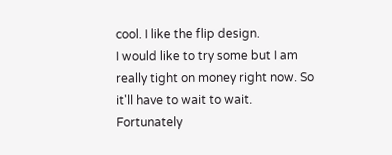cool. I like the flip design.
I would like to try some but I am really tight on money right now. So it'll have to wait to wait.
Fortunately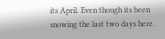its April. Even though its been snowing the last two days here.